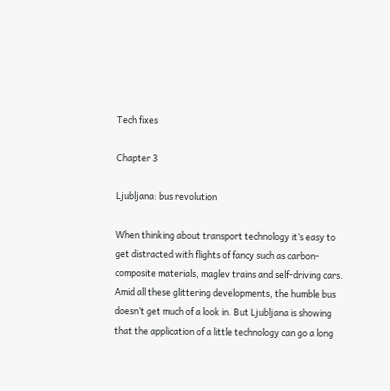Tech fixes

Chapter 3

Ljubljana: bus revolution

When thinking about transport technology it’s easy to get distracted with flights of fancy such as carbon-composite materials, maglev trains and self-driving cars. Amid all these glittering developments, the humble bus doesn’t get much of a look in. But Ljubljana is showing that the application of a little technology can go a long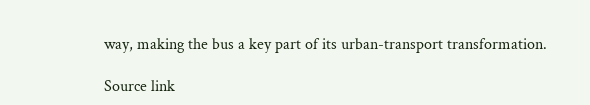way, making the bus a key part of its urban-transport transformation.

Source link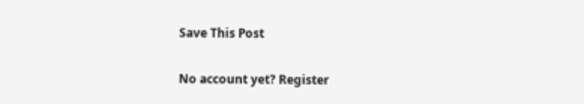Save This Post

No account yet? Register